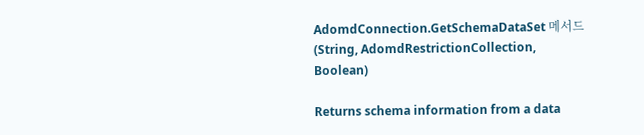AdomdConnection.GetSchemaDataSet 메서드 (String, AdomdRestrictionCollection, Boolean)

Returns schema information from a data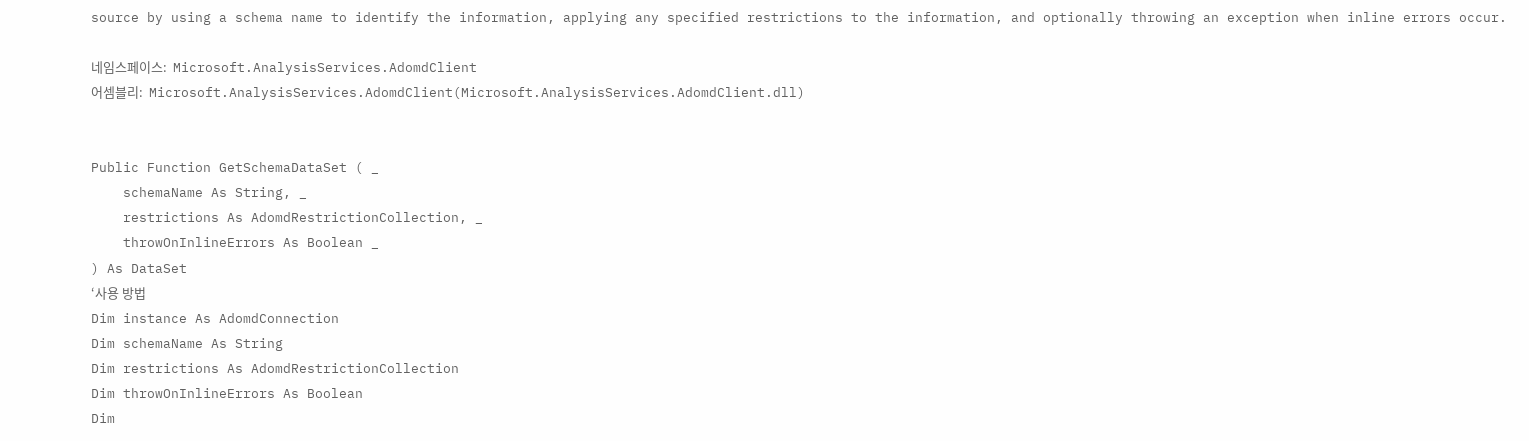source by using a schema name to identify the information, applying any specified restrictions to the information, and optionally throwing an exception when inline errors occur.

네임스페이스:  Microsoft.AnalysisServices.AdomdClient
어셈블리:  Microsoft.AnalysisServices.AdomdClient(Microsoft.AnalysisServices.AdomdClient.dll)


Public Function GetSchemaDataSet ( _
    schemaName As String, _
    restrictions As AdomdRestrictionCollection, _
    throwOnInlineErrors As Boolean _
) As DataSet
‘사용 방법
Dim instance As AdomdConnection
Dim schemaName As String
Dim restrictions As AdomdRestrictionCollection
Dim throwOnInlineErrors As Boolean
Dim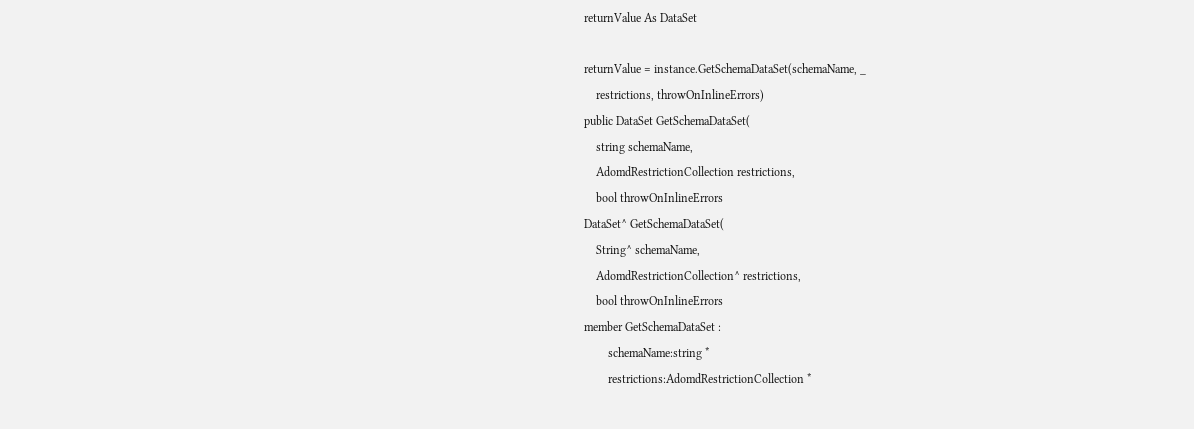returnValue As DataSet

returnValue = instance.GetSchemaDataSet(schemaName, _
    restrictions, throwOnInlineErrors)
public DataSet GetSchemaDataSet(
    string schemaName,
    AdomdRestrictionCollection restrictions,
    bool throwOnInlineErrors
DataSet^ GetSchemaDataSet(
    String^ schemaName,
    AdomdRestrictionCollection^ restrictions,
    bool throwOnInlineErrors
member GetSchemaDataSet :
        schemaName:string *
        restrictions:AdomdRestrictionCollection *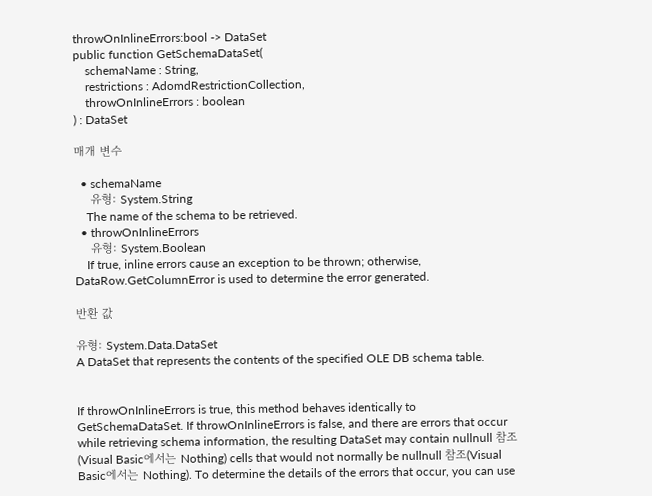throwOnInlineErrors:bool -> DataSet
public function GetSchemaDataSet(
    schemaName : String,
    restrictions : AdomdRestrictionCollection,
    throwOnInlineErrors : boolean
) : DataSet

매개 변수

  • schemaName
    유형: System.String
    The name of the schema to be retrieved.
  • throwOnInlineErrors
    유형: System.Boolean
    If true, inline errors cause an exception to be thrown; otherwise, DataRow.GetColumnError is used to determine the error generated.

반환 값

유형: System.Data.DataSet
A DataSet that represents the contents of the specified OLE DB schema table.


If throwOnInlineErrors is true, this method behaves identically to GetSchemaDataSet. If throwOnInlineErrors is false, and there are errors that occur while retrieving schema information, the resulting DataSet may contain nullnull 참조(Visual Basic에서는 Nothing) cells that would not normally be nullnull 참조(Visual Basic에서는 Nothing). To determine the details of the errors that occur, you can use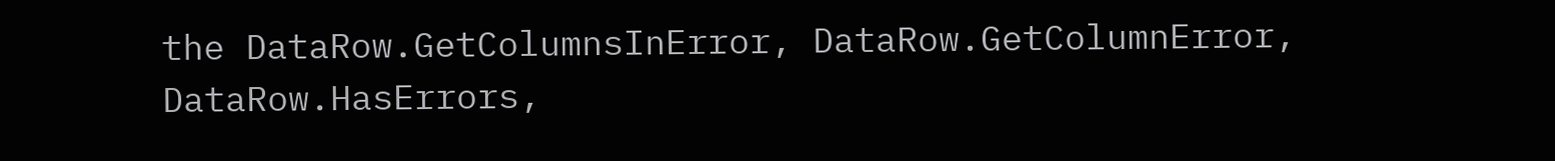the DataRow.GetColumnsInError, DataRow.GetColumnError, DataRow.HasErrors,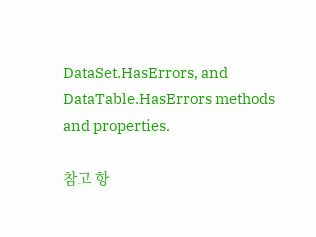DataSet.HasErrors, and DataTable.HasErrors methods and properties.

참고 항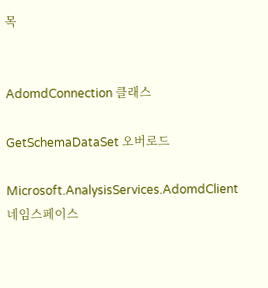목


AdomdConnection 클래스

GetSchemaDataSet 오버로드

Microsoft.AnalysisServices.AdomdClient 네임스페이스